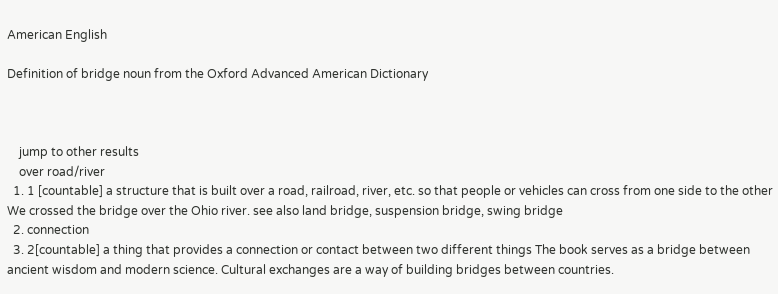American English

Definition of bridge noun from the Oxford Advanced American Dictionary



    jump to other results
    over road/river
  1. 1 [countable] a structure that is built over a road, railroad, river, etc. so that people or vehicles can cross from one side to the other We crossed the bridge over the Ohio river. see also land bridge, suspension bridge, swing bridge
  2. connection
  3. 2[countable] a thing that provides a connection or contact between two different things The book serves as a bridge between ancient wisdom and modern science. Cultural exchanges are a way of building bridges between countries.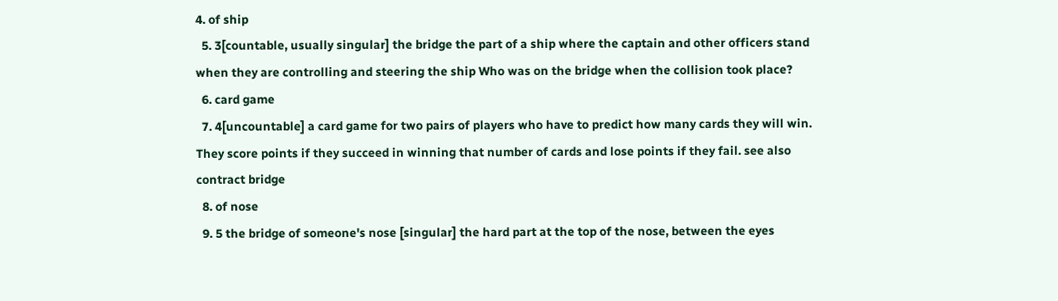4. of ship
  5. 3[countable, usually singular] the bridge the part of a ship where the captain and other officers stand when they are controlling and steering the ship Who was on the bridge when the collision took place?
  6. card game
  7. 4[uncountable] a card game for two pairs of players who have to predict how many cards they will win. They score points if they succeed in winning that number of cards and lose points if they fail. see also contract bridge
  8. of nose
  9. 5 the bridge of someone's nose [singular] the hard part at the top of the nose, between the eyes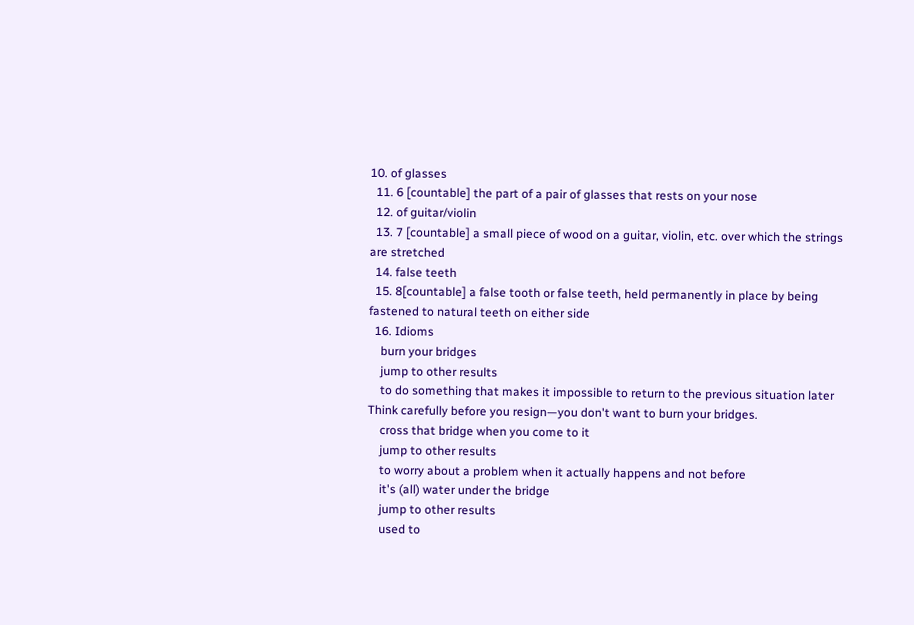10. of glasses
  11. 6 [countable] the part of a pair of glasses that rests on your nose
  12. of guitar/violin
  13. 7 [countable] a small piece of wood on a guitar, violin, etc. over which the strings are stretched
  14. false teeth
  15. 8[countable] a false tooth or false teeth, held permanently in place by being fastened to natural teeth on either side
  16. Idioms
    burn your bridges
    jump to other results
    to do something that makes it impossible to return to the previous situation later Think carefully before you resign—you don't want to burn your bridges.
    cross that bridge when you come to it
    jump to other results
    to worry about a problem when it actually happens and not before
    it's (all) water under the bridge
    jump to other results
    used to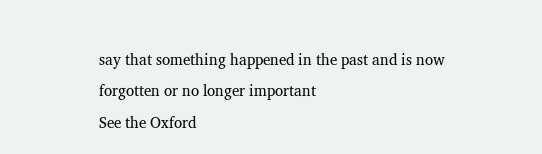say that something happened in the past and is now forgotten or no longer important
See the Oxford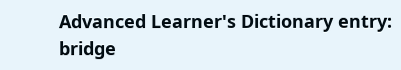Advanced Learner's Dictionary entry: bridge